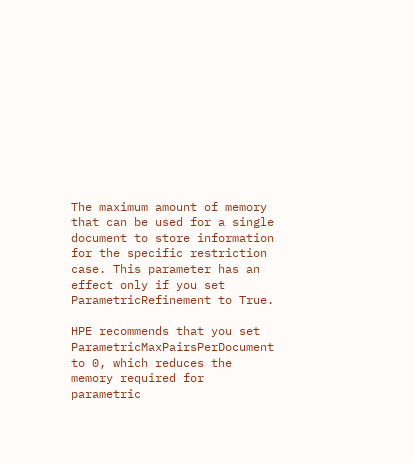The maximum amount of memory that can be used for a single document to store information for the specific restriction case. This parameter has an effect only if you set ParametricRefinement to True.

HPE recommends that you set ParametricMaxPairsPerDocument to 0, which reduces the memory required for parametric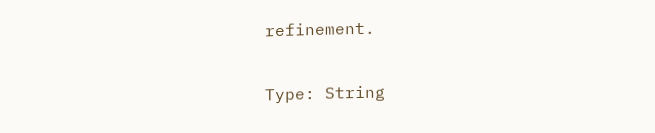refinement.

Type: String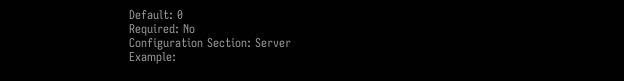Default: 0
Required: No
Configuration Section: Server
Example: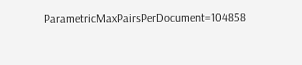ParametricMaxPairsPerDocument=104858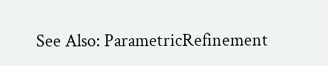See Also: ParametricRefinement